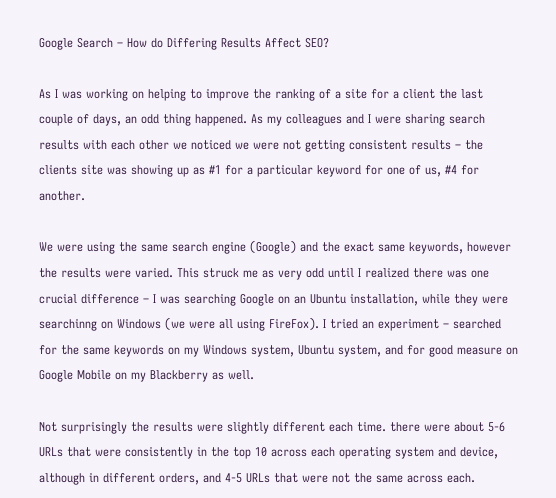Google Search – How do Differing Results Affect SEO?

As I was working on helping to improve the ranking of a site for a client the last couple of days, an odd thing happened. As my colleagues and I were sharing search results with each other we noticed we were not getting consistent results – the clients site was showing up as #1 for a particular keyword for one of us, #4 for another.

We were using the same search engine (Google) and the exact same keywords, however the results were varied. This struck me as very odd until I realized there was one crucial difference – I was searching Google on an Ubuntu installation, while they were searchinng on Windows (we were all using FireFox). I tried an experiment – searched for the same keywords on my Windows system, Ubuntu system, and for good measure on Google Mobile on my Blackberry as well.

Not surprisingly the results were slightly different each time. there were about 5-6 URLs that were consistently in the top 10 across each operating system and device, although in different orders, and 4-5 URLs that were not the same across each.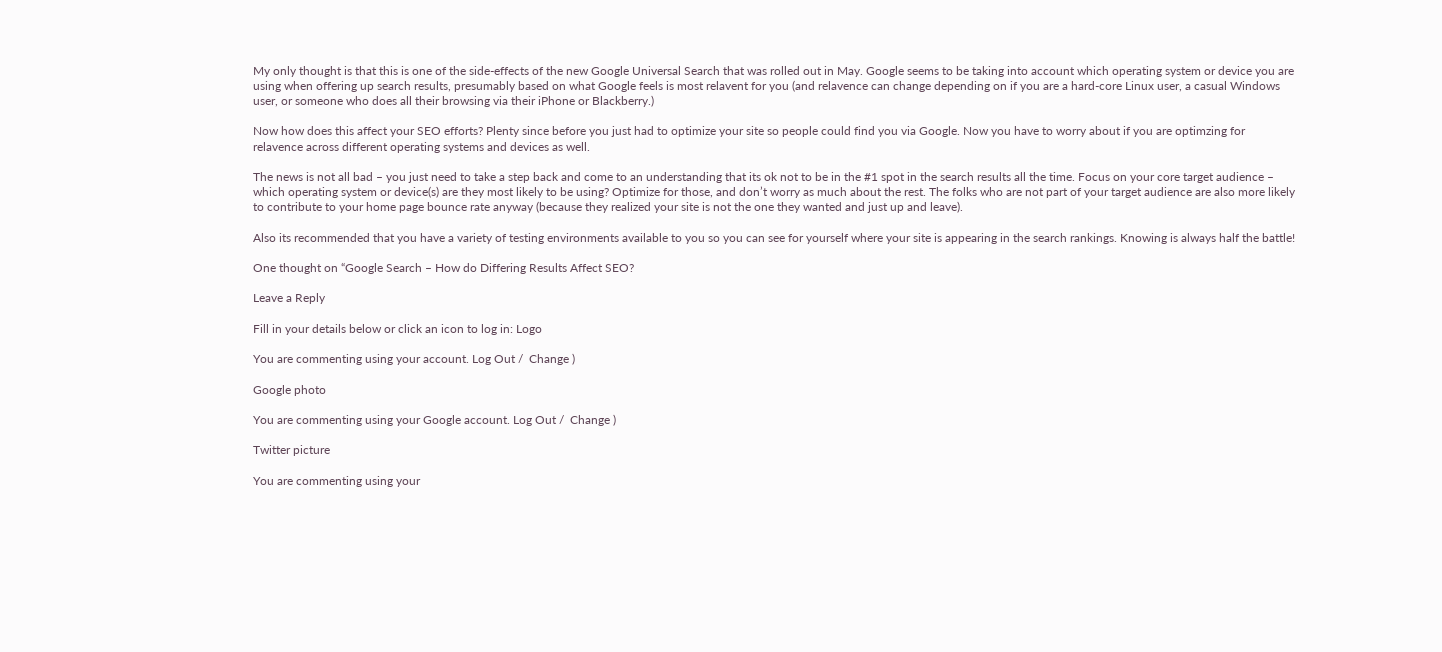My only thought is that this is one of the side-effects of the new Google Universal Search that was rolled out in May. Google seems to be taking into account which operating system or device you are using when offering up search results, presumably based on what Google feels is most relavent for you (and relavence can change depending on if you are a hard-core Linux user, a casual Windows user, or someone who does all their browsing via their iPhone or Blackberry.)

Now how does this affect your SEO efforts? Plenty since before you just had to optimize your site so people could find you via Google. Now you have to worry about if you are optimzing for relavence across different operating systems and devices as well.

The news is not all bad – you just need to take a step back and come to an understanding that its ok not to be in the #1 spot in the search results all the time. Focus on your core target audience – which operating system or device(s) are they most likely to be using? Optimize for those, and don’t worry as much about the rest. The folks who are not part of your target audience are also more likely to contribute to your home page bounce rate anyway (because they realized your site is not the one they wanted and just up and leave).

Also its recommended that you have a variety of testing environments available to you so you can see for yourself where your site is appearing in the search rankings. Knowing is always half the battle!

One thought on “Google Search – How do Differing Results Affect SEO?

Leave a Reply

Fill in your details below or click an icon to log in: Logo

You are commenting using your account. Log Out /  Change )

Google photo

You are commenting using your Google account. Log Out /  Change )

Twitter picture

You are commenting using your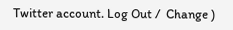Twitter account. Log Out /  Change )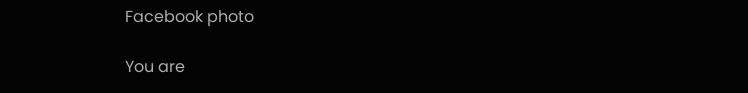Facebook photo

You are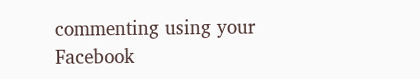commenting using your Facebook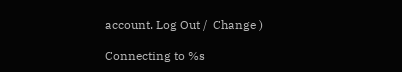account. Log Out /  Change )

Connecting to %s